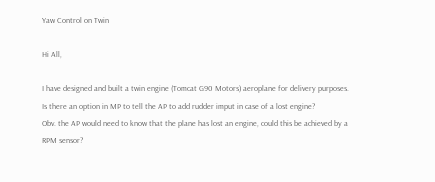Yaw Control on Twin

Hi All,

I have designed and built a twin engine (Tomcat G90 Motors) aeroplane for delivery purposes.
Is there an option in MP to tell the AP to add rudder imput in case of a lost engine?
Obv. the AP would need to know that the plane has lost an engine, could this be achieved by a RPM sensor?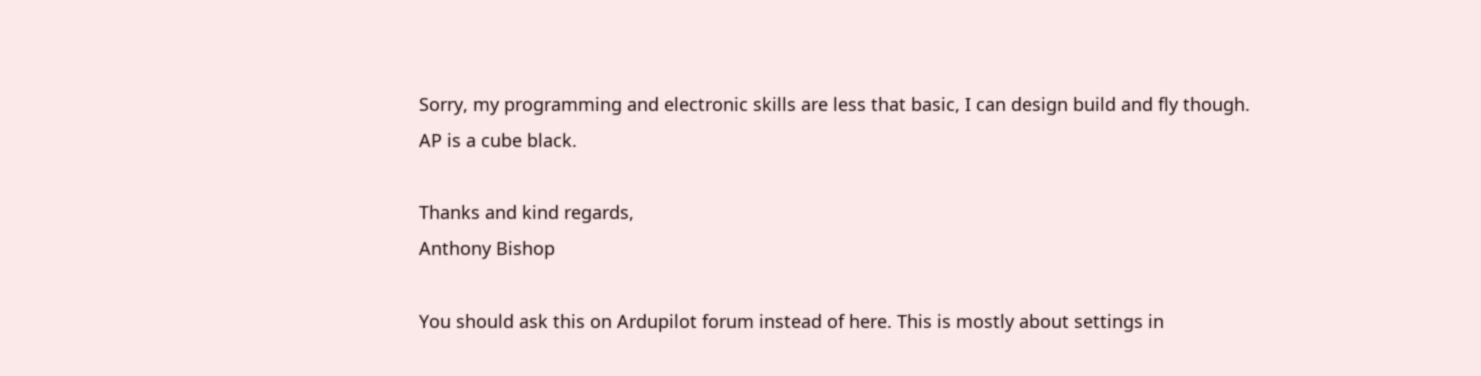Sorry, my programming and electronic skills are less that basic, I can design build and fly though.
AP is a cube black.

Thanks and kind regards,
Anthony Bishop

You should ask this on Ardupilot forum instead of here. This is mostly about settings in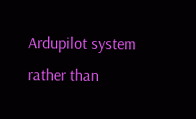Ardupilot system rather than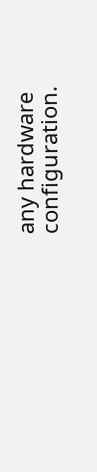any hardware configuration.